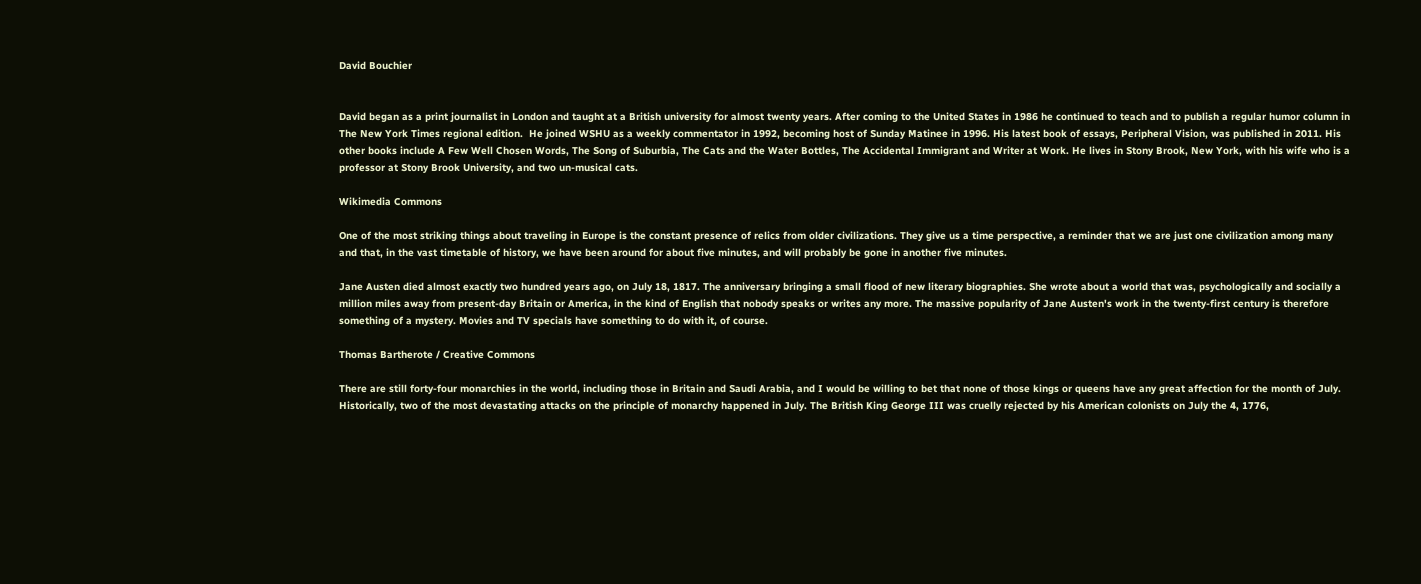David Bouchier


David began as a print journalist in London and taught at a British university for almost twenty years. After coming to the United States in 1986 he continued to teach and to publish a regular humor column in The New York Times regional edition.  He joined WSHU as a weekly commentator in 1992, becoming host of Sunday Matinee in 1996. His latest book of essays, Peripheral Vision, was published in 2011. His other books include A Few Well Chosen Words, The Song of Suburbia, The Cats and the Water Bottles, The Accidental Immigrant and Writer at Work. He lives in Stony Brook, New York, with his wife who is a professor at Stony Brook University, and two un-musical cats.

Wikimedia Commons

One of the most striking things about traveling in Europe is the constant presence of relics from older civilizations. They give us a time perspective, a reminder that we are just one civilization among many and that, in the vast timetable of history, we have been around for about five minutes, and will probably be gone in another five minutes.

Jane Austen died almost exactly two hundred years ago, on July 18, 1817. The anniversary bringing a small flood of new literary biographies. She wrote about a world that was, psychologically and socially a million miles away from present-day Britain or America, in the kind of English that nobody speaks or writes any more. The massive popularity of Jane Austen's work in the twenty-first century is therefore something of a mystery. Movies and TV specials have something to do with it, of course.

Thomas Bartherote / Creative Commons

There are still forty-four monarchies in the world, including those in Britain and Saudi Arabia, and I would be willing to bet that none of those kings or queens have any great affection for the month of July. Historically, two of the most devastating attacks on the principle of monarchy happened in July. The British King George III was cruelly rejected by his American colonists on July the 4, 1776,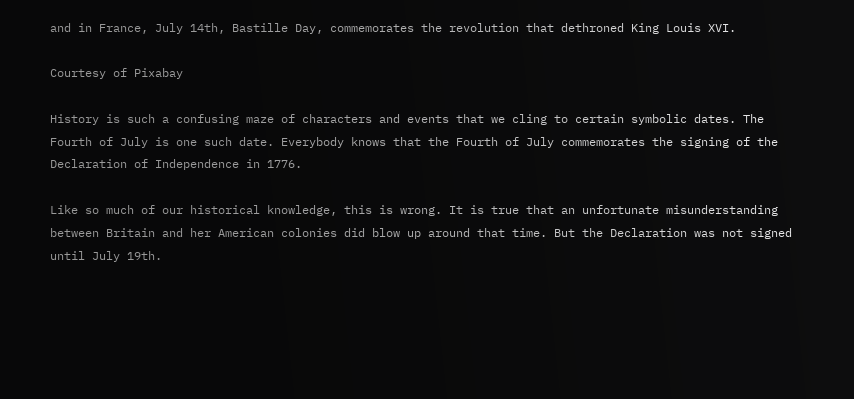and in France, July 14th, Bastille Day, commemorates the revolution that dethroned King Louis XVI.

Courtesy of Pixabay

History is such a confusing maze of characters and events that we cling to certain symbolic dates. The Fourth of July is one such date. Everybody knows that the Fourth of July commemorates the signing of the Declaration of Independence in 1776.

Like so much of our historical knowledge, this is wrong. It is true that an unfortunate misunderstanding between Britain and her American colonies did blow up around that time. But the Declaration was not signed until July 19th.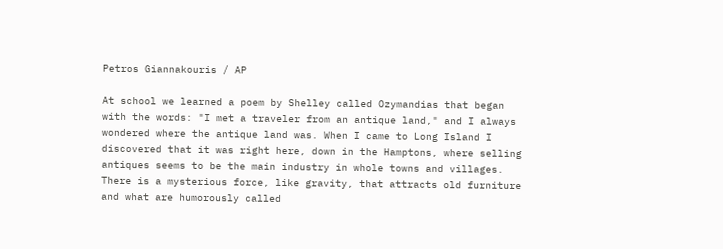Petros Giannakouris / AP

At school we learned a poem by Shelley called Ozymandias that began with the words: "I met a traveler from an antique land," and I always wondered where the antique land was. When I came to Long Island I discovered that it was right here, down in the Hamptons, where selling antiques seems to be the main industry in whole towns and villages. There is a mysterious force, like gravity, that attracts old furniture and what are humorously called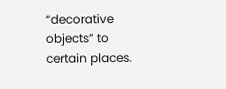“decorative objects” to certain places.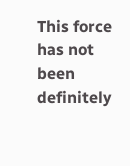This force has not been definitely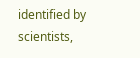identified by scientists,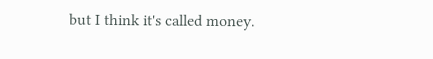but I think it's called money.